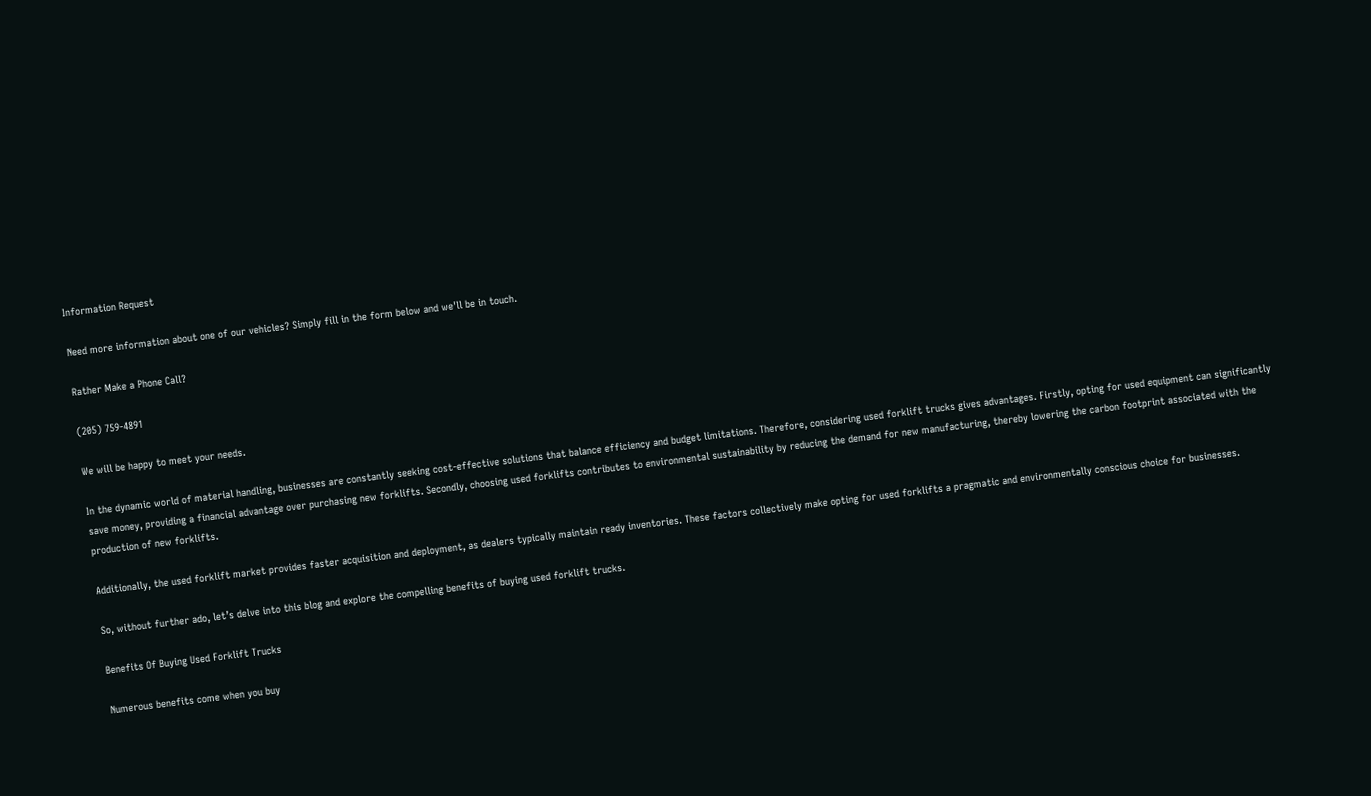Information Request

Need more information about one of our vehicles? Simply fill in the form below and we'll be in touch.

Rather Make a Phone Call?

(205) 759-4891

We will be happy to meet your needs.

In the dynamic world of material handling, businesses are constantly seeking cost-effective solutions that balance efficiency and budget limitations. Therefore, considering used forklift trucks gives advantages. Firstly, opting for used equipment can significantly save money, providing a financial advantage over purchasing new forklifts. Secondly, choosing used forklifts contributes to environmental sustainability by reducing the demand for new manufacturing, thereby lowering the carbon footprint associated with the production of new forklifts.

Additionally, the used forklift market provides faster acquisition and deployment, as dealers typically maintain ready inventories. These factors collectively make opting for used forklifts a pragmatic and environmentally conscious choice for businesses.

So, without further ado, let’s delve into this blog and explore the compelling benefits of buying used forklift trucks.

Benefits Of Buying Used Forklift Trucks

Numerous benefits come when you buy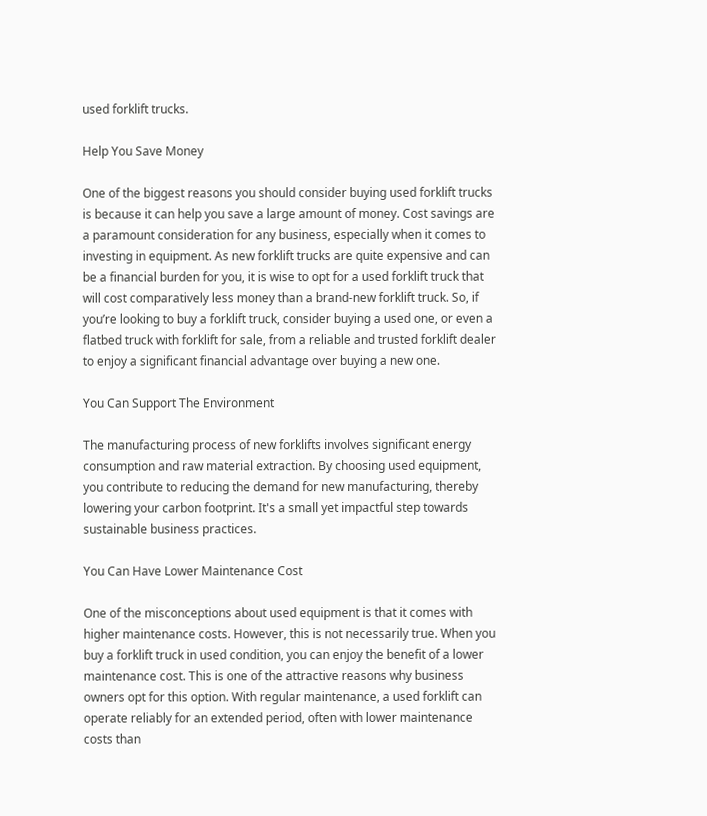used forklift trucks.

Help You Save Money

One of the biggest reasons you should consider buying used forklift trucks is because it can help you save a large amount of money. Cost savings are a paramount consideration for any business, especially when it comes to investing in equipment. As new forklift trucks are quite expensive and can be a financial burden for you, it is wise to opt for a used forklift truck that will cost comparatively less money than a brand-new forklift truck. So, if you’re looking to buy a forklift truck, consider buying a used one, or even a flatbed truck with forklift for sale, from a reliable and trusted forklift dealer to enjoy a significant financial advantage over buying a new one.

You Can Support The Environment

The manufacturing process of new forklifts involves significant energy consumption and raw material extraction. By choosing used equipment, you contribute to reducing the demand for new manufacturing, thereby lowering your carbon footprint. It's a small yet impactful step towards sustainable business practices.

You Can Have Lower Maintenance Cost

One of the misconceptions about used equipment is that it comes with higher maintenance costs. However, this is not necessarily true. When you buy a forklift truck in used condition, you can enjoy the benefit of a lower maintenance cost. This is one of the attractive reasons why business owners opt for this option. With regular maintenance, a used forklift can operate reliably for an extended period, often with lower maintenance costs than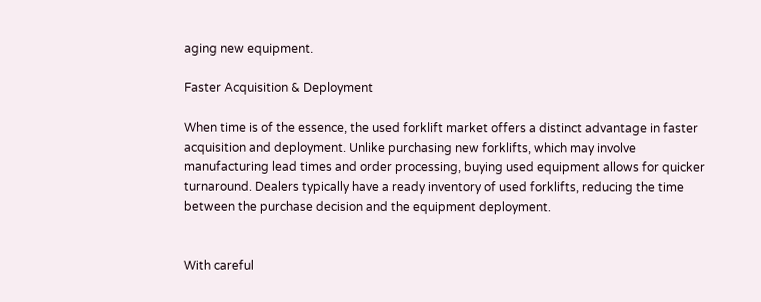aging new equipment.

Faster Acquisition & Deployment

When time is of the essence, the used forklift market offers a distinct advantage in faster acquisition and deployment. Unlike purchasing new forklifts, which may involve manufacturing lead times and order processing, buying used equipment allows for quicker turnaround. Dealers typically have a ready inventory of used forklifts, reducing the time between the purchase decision and the equipment deployment.


With careful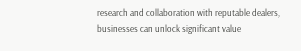research and collaboration with reputable dealers, businesses can unlock significant value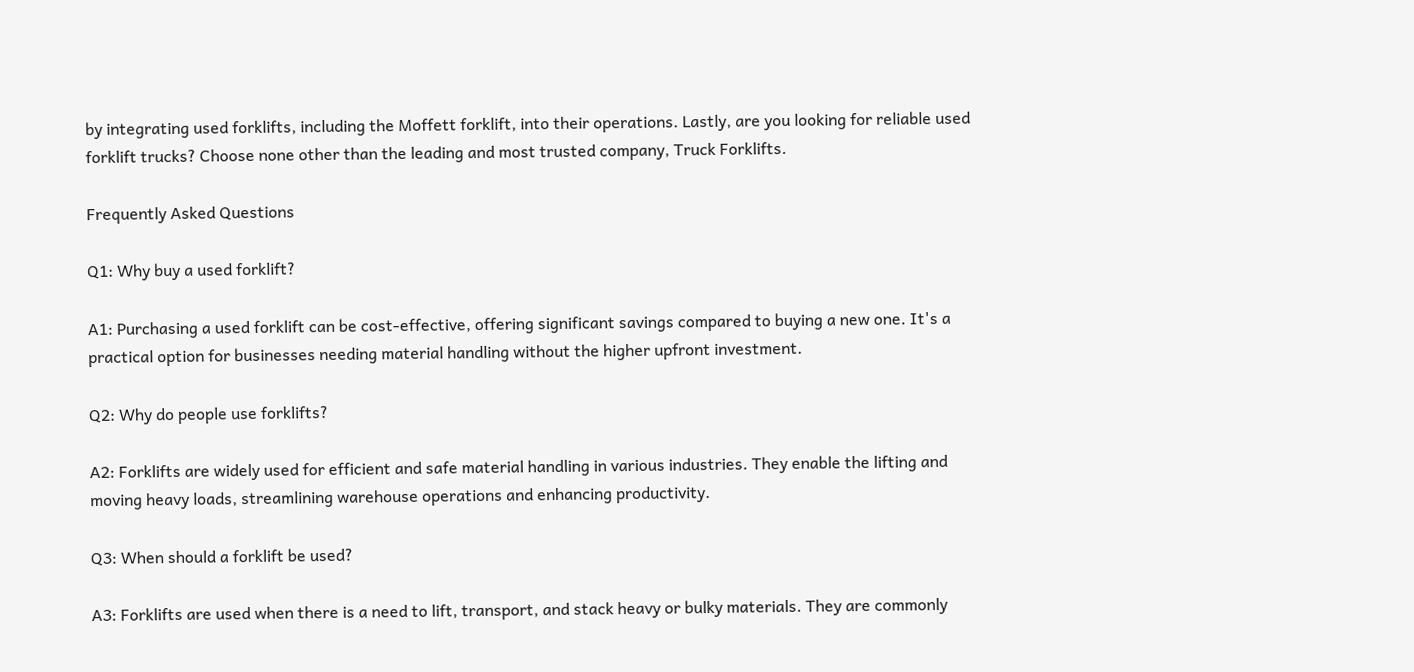by integrating used forklifts, including the Moffett forklift, into their operations. Lastly, are you looking for reliable used forklift trucks? Choose none other than the leading and most trusted company, Truck Forklifts.

Frequently Asked Questions

Q1: Why buy a used forklift?

A1: Purchasing a used forklift can be cost-effective, offering significant savings compared to buying a new one. It's a practical option for businesses needing material handling without the higher upfront investment.

Q2: Why do people use forklifts?

A2: Forklifts are widely used for efficient and safe material handling in various industries. They enable the lifting and moving heavy loads, streamlining warehouse operations and enhancing productivity.

Q3: When should a forklift be used?

A3: Forklifts are used when there is a need to lift, transport, and stack heavy or bulky materials. They are commonly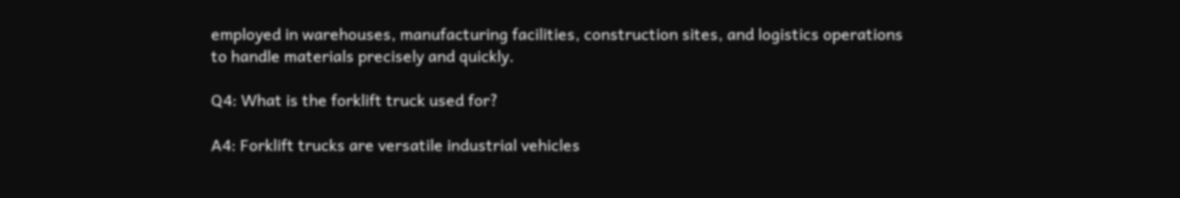employed in warehouses, manufacturing facilities, construction sites, and logistics operations to handle materials precisely and quickly.

Q4: What is the forklift truck used for?

A4: Forklift trucks are versatile industrial vehicles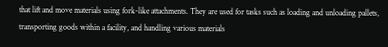that lift and move materials using fork-like attachments. They are used for tasks such as loading and unloading pallets, transporting goods within a facility, and handling various materials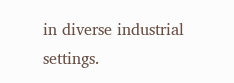in diverse industrial settings.